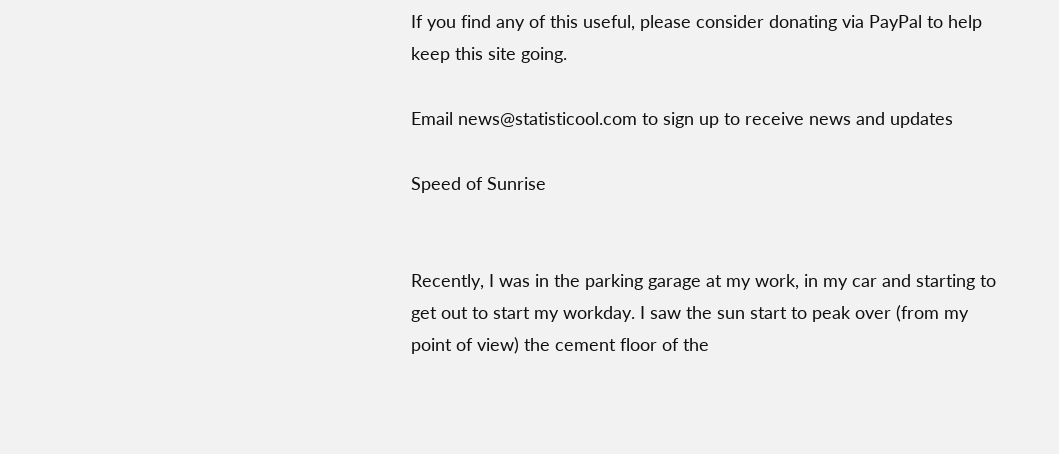If you find any of this useful, please consider donating via PayPal to help keep this site going.

Email news@statisticool.com to sign up to receive news and updates

Speed of Sunrise


Recently, I was in the parking garage at my work, in my car and starting to get out to start my workday. I saw the sun start to peak over (from my point of view) the cement floor of the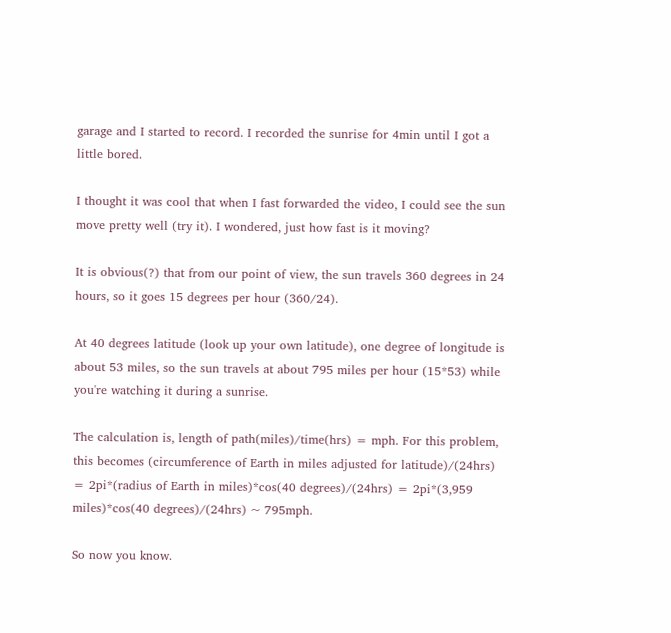garage and I started to record. I recorded the sunrise for 4min until I got a little bored.

I thought it was cool that when I fast forwarded the video, I could see the sun move pretty well (try it). I wondered, just how fast is it moving?

It is obvious(?) that from our point of view, the sun travels 360 degrees in 24 hours, so it goes 15 degrees per hour (360/24).

At 40 degrees latitude (look up your own latitude), one degree of longitude is about 53 miles, so the sun travels at about 795 miles per hour (15*53) while you're watching it during a sunrise.

The calculation is, length of path(miles)/time(hrs) = mph. For this problem, this becomes (circumference of Earth in miles adjusted for latitude)/(24hrs) = 2pi*(radius of Earth in miles)*cos(40 degrees)/(24hrs) = 2pi*(3,959 miles)*cos(40 degrees)/(24hrs) ~ 795mph.

So now you know.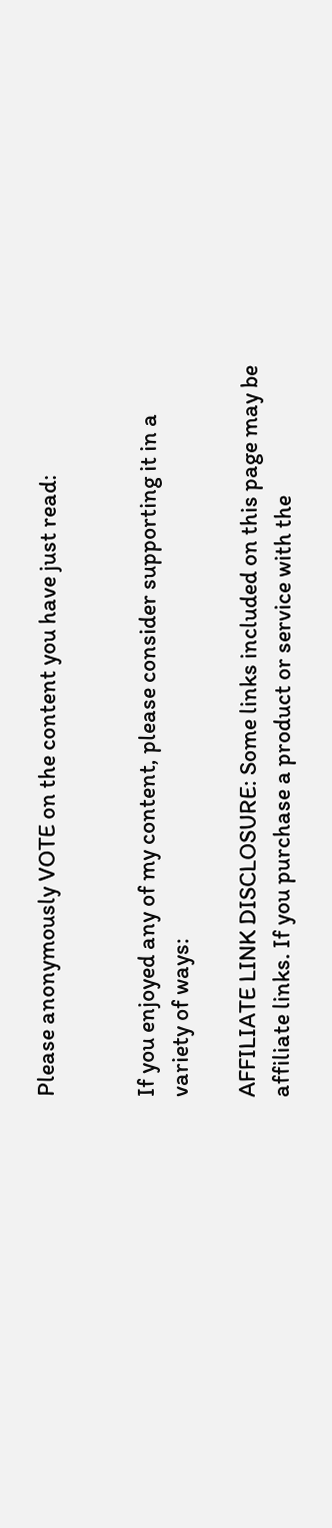Please anonymously VOTE on the content you have just read:


If you enjoyed any of my content, please consider supporting it in a variety of ways:

AFFILIATE LINK DISCLOSURE: Some links included on this page may be affiliate links. If you purchase a product or service with the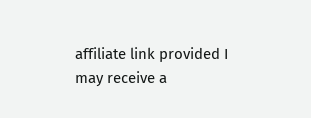affiliate link provided I may receive a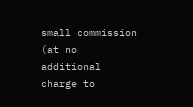small commission (at no additional charge to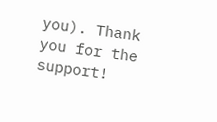you). Thank you for the support!